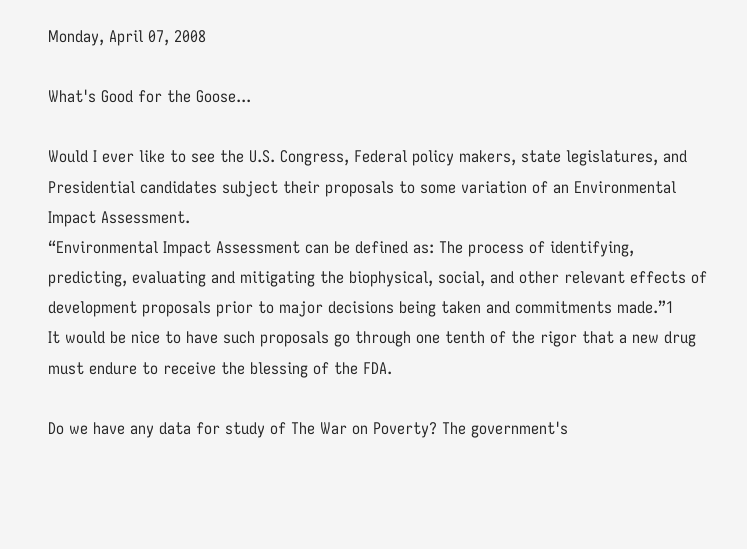Monday, April 07, 2008

What's Good for the Goose...

Would I ever like to see the U.S. Congress, Federal policy makers, state legislatures, and Presidential candidates subject their proposals to some variation of an Environmental Impact Assessment.
“Environmental Impact Assessment can be defined as: The process of identifying, predicting, evaluating and mitigating the biophysical, social, and other relevant effects of development proposals prior to major decisions being taken and commitments made.”1
It would be nice to have such proposals go through one tenth of the rigor that a new drug must endure to receive the blessing of the FDA.

Do we have any data for study of The War on Poverty? The government's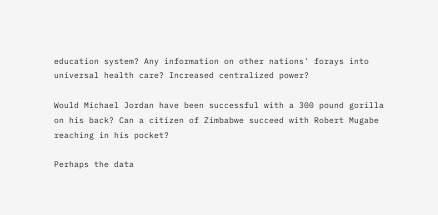education system? Any information on other nations' forays into universal health care? Increased centralized power?

Would Michael Jordan have been successful with a 300 pound gorilla on his back? Can a citizen of Zimbabwe succeed with Robert Mugabe reaching in his pocket?

Perhaps the data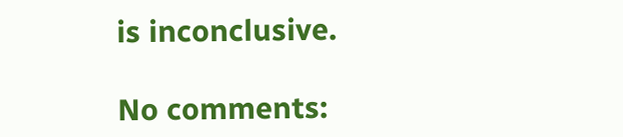is inconclusive.

No comments: